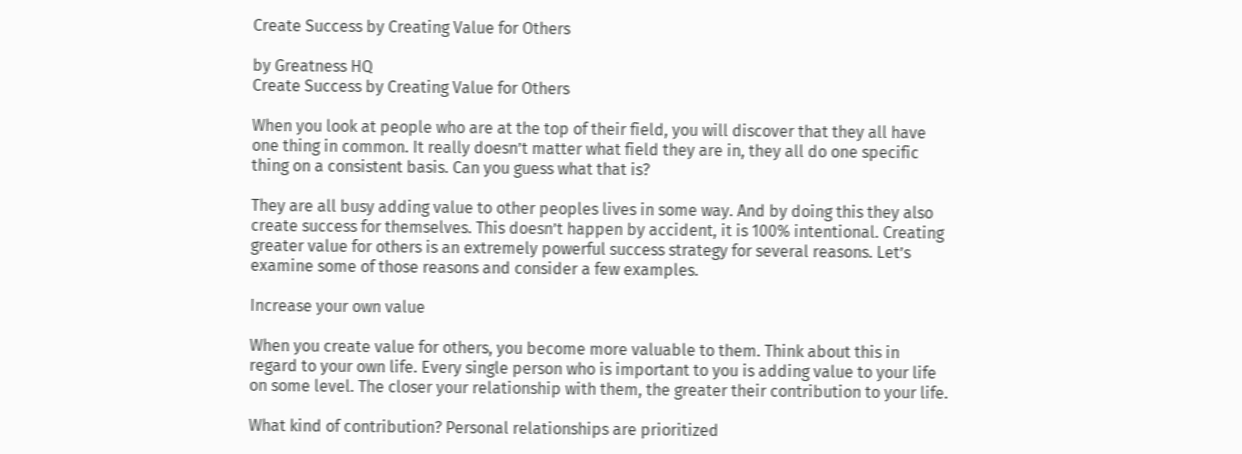Create Success by Creating Value for Others

by Greatness HQ
Create Success by Creating Value for Others

When you look at people who are at the top of their field, you will discover that they all have one thing in common. It really doesn’t matter what field they are in, they all do one specific thing on a consistent basis. Can you guess what that is?

They are all busy adding value to other peoples lives in some way. And by doing this they also create success for themselves. This doesn’t happen by accident, it is 100% intentional. Creating greater value for others is an extremely powerful success strategy for several reasons. Let’s examine some of those reasons and consider a few examples.

Increase your own value

When you create value for others, you become more valuable to them. Think about this in regard to your own life. Every single person who is important to you is adding value to your life on some level. The closer your relationship with them, the greater their contribution to your life.

What kind of contribution? Personal relationships are prioritized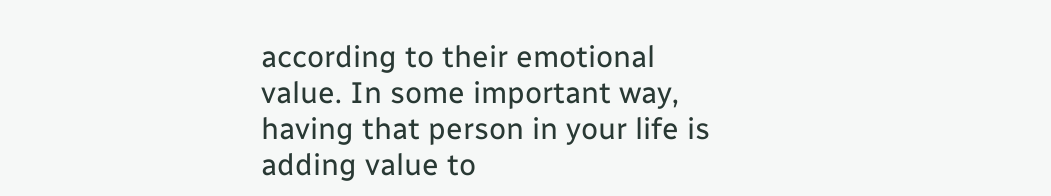according to their emotional value. In some important way, having that person in your life is adding value to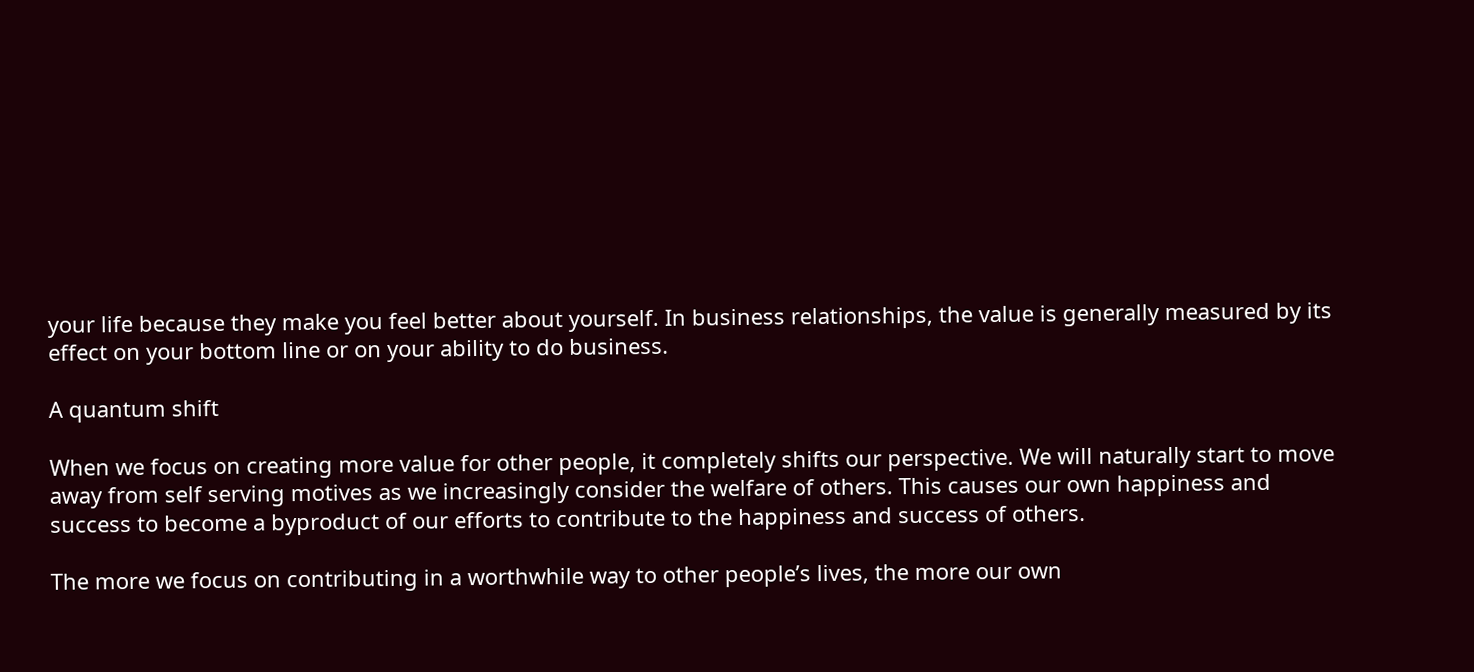your life because they make you feel better about yourself. In business relationships, the value is generally measured by its effect on your bottom line or on your ability to do business.

A quantum shift

When we focus on creating more value for other people, it completely shifts our perspective. We will naturally start to move away from self serving motives as we increasingly consider the welfare of others. This causes our own happiness and success to become a byproduct of our efforts to contribute to the happiness and success of others.

The more we focus on contributing in a worthwhile way to other people’s lives, the more our own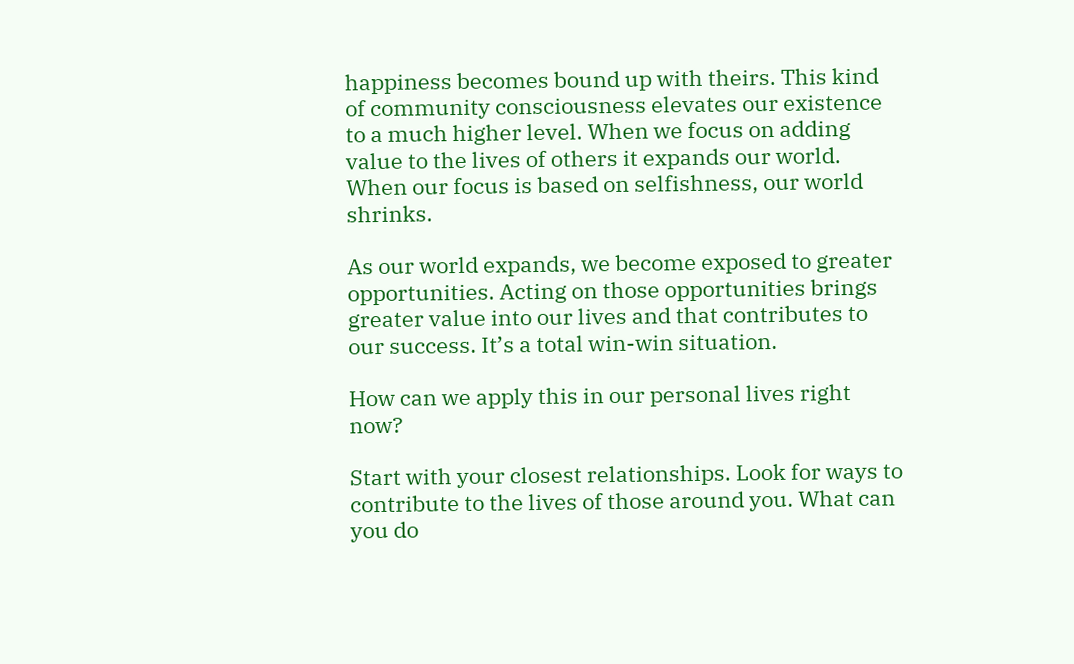happiness becomes bound up with theirs. This kind of community consciousness elevates our existence to a much higher level. When we focus on adding value to the lives of others it expands our world. When our focus is based on selfishness, our world shrinks.

As our world expands, we become exposed to greater opportunities. Acting on those opportunities brings greater value into our lives and that contributes to our success. It’s a total win-win situation.

How can we apply this in our personal lives right now?

Start with your closest relationships. Look for ways to contribute to the lives of those around you. What can you do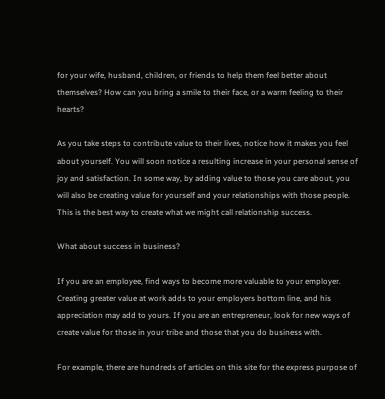for your wife, husband, children, or friends to help them feel better about themselves? How can you bring a smile to their face, or a warm feeling to their hearts?

As you take steps to contribute value to their lives, notice how it makes you feel about yourself. You will soon notice a resulting increase in your personal sense of joy and satisfaction. In some way, by adding value to those you care about, you will also be creating value for yourself and your relationships with those people. This is the best way to create what we might call relationship success.

What about success in business?

If you are an employee, find ways to become more valuable to your employer. Creating greater value at work adds to your employers bottom line, and his appreciation may add to yours. If you are an entrepreneur, look for new ways of create value for those in your tribe and those that you do business with.

For example, there are hundreds of articles on this site for the express purpose of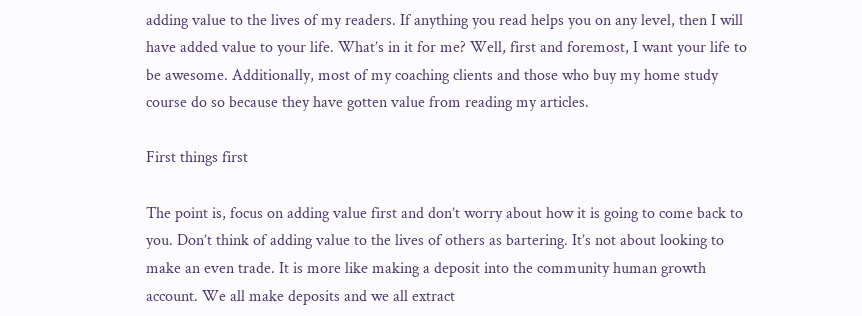adding value to the lives of my readers. If anything you read helps you on any level, then I will have added value to your life. What’s in it for me? Well, first and foremost, I want your life to be awesome. Additionally, most of my coaching clients and those who buy my home study course do so because they have gotten value from reading my articles.

First things first

The point is, focus on adding value first and don’t worry about how it is going to come back to you. Don’t think of adding value to the lives of others as bartering. It’s not about looking to make an even trade. It is more like making a deposit into the community human growth account. We all make deposits and we all extract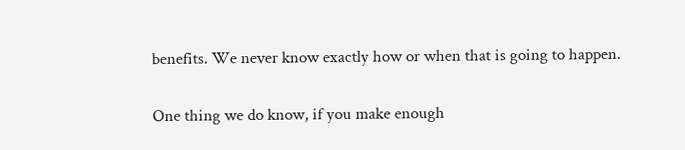benefits. We never know exactly how or when that is going to happen.

One thing we do know, if you make enough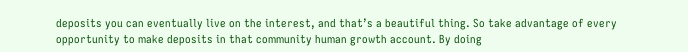deposits you can eventually live on the interest, and that’s a beautiful thing. So take advantage of every opportunity to make deposits in that community human growth account. By doing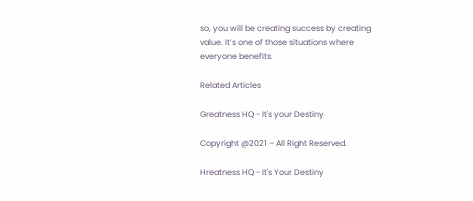so, you will be creating success by creating value. It’s one of those situations where everyone benefits.

Related Articles

Greatness HQ - It's your Destiny

Copyright @2021 – All Right Reserved.

Hreatness HQ - It's Your Destiny